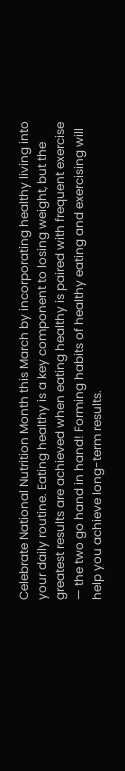Celebrate National Nutrition Month this March by incorporating healthy living into your daily routine. Eating healthy is a key component to losing weight, but the greatest results are achieved when eating healthy is paired with frequent exercise — the two go hand in hand! Forming habits of healthy eating and exercising will help you achieve long-term results.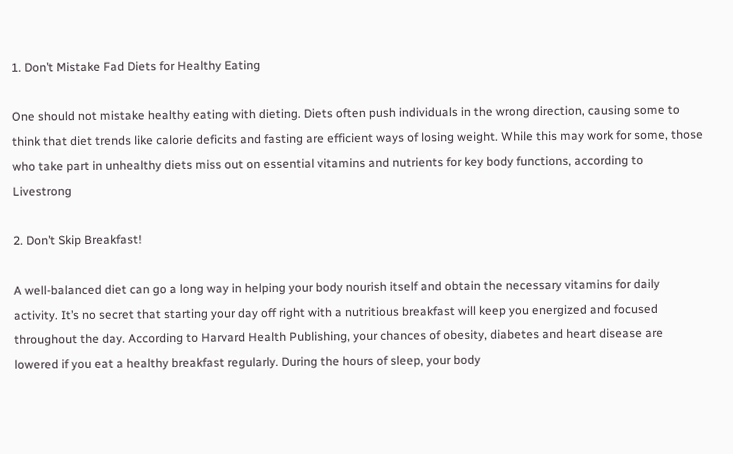1. Don’t Mistake Fad Diets for Healthy Eating

One should not mistake healthy eating with dieting. Diets often push individuals in the wrong direction, causing some to think that diet trends like calorie deficits and fasting are efficient ways of losing weight. While this may work for some, those who take part in unhealthy diets miss out on essential vitamins and nutrients for key body functions, according to Livestrong

2. Don’t Skip Breakfast!

A well-balanced diet can go a long way in helping your body nourish itself and obtain the necessary vitamins for daily activity. It’s no secret that starting your day off right with a nutritious breakfast will keep you energized and focused throughout the day. According to Harvard Health Publishing, your chances of obesity, diabetes and heart disease are lowered if you eat a healthy breakfast regularly. During the hours of sleep, your body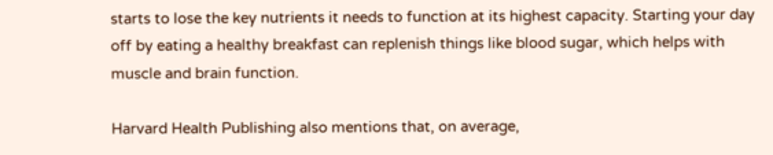starts to lose the key nutrients it needs to function at its highest capacity. Starting your day off by eating a healthy breakfast can replenish things like blood sugar, which helps with muscle and brain function.

Harvard Health Publishing also mentions that, on average,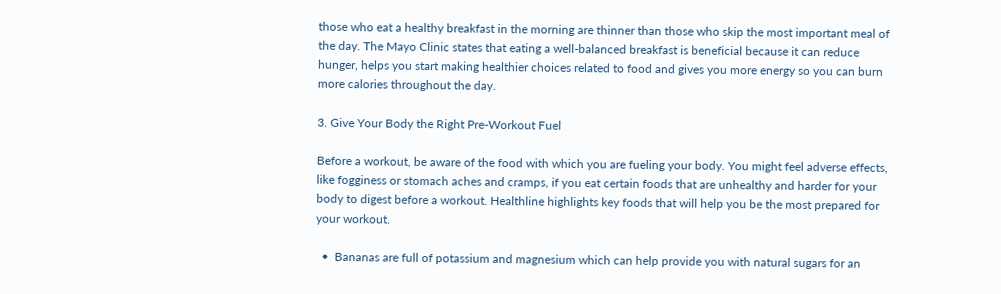those who eat a healthy breakfast in the morning are thinner than those who skip the most important meal of the day. The Mayo Clinic states that eating a well-balanced breakfast is beneficial because it can reduce hunger, helps you start making healthier choices related to food and gives you more energy so you can burn more calories throughout the day.

3. Give Your Body the Right Pre-Workout Fuel

Before a workout, be aware of the food with which you are fueling your body. You might feel adverse effects, like fogginess or stomach aches and cramps, if you eat certain foods that are unhealthy and harder for your body to digest before a workout. Healthline highlights key foods that will help you be the most prepared for your workout.

  •  Bananas are full of potassium and magnesium which can help provide you with natural sugars for an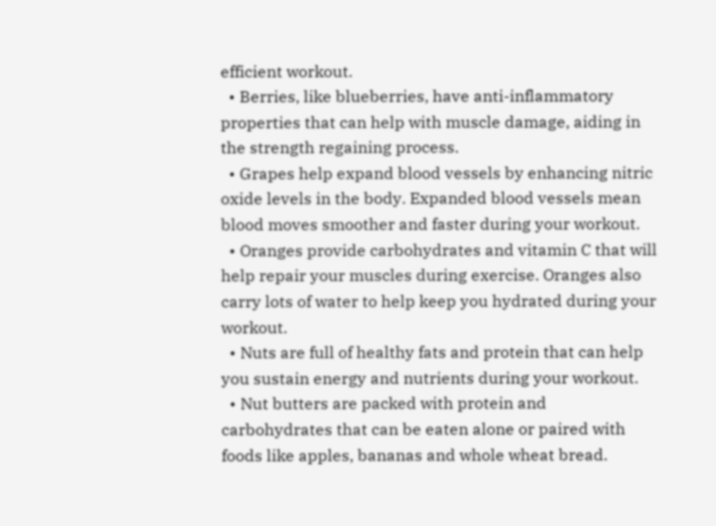efficient workout.
  • Berries, like blueberries, have anti-inflammatory properties that can help with muscle damage, aiding in the strength regaining process.
  • Grapes help expand blood vessels by enhancing nitric oxide levels in the body. Expanded blood vessels mean blood moves smoother and faster during your workout.
  • Oranges provide carbohydrates and vitamin C that will help repair your muscles during exercise. Oranges also carry lots of water to help keep you hydrated during your workout.
  • Nuts are full of healthy fats and protein that can help you sustain energy and nutrients during your workout.
  • Nut butters are packed with protein and carbohydrates that can be eaten alone or paired with foods like apples, bananas and whole wheat bread.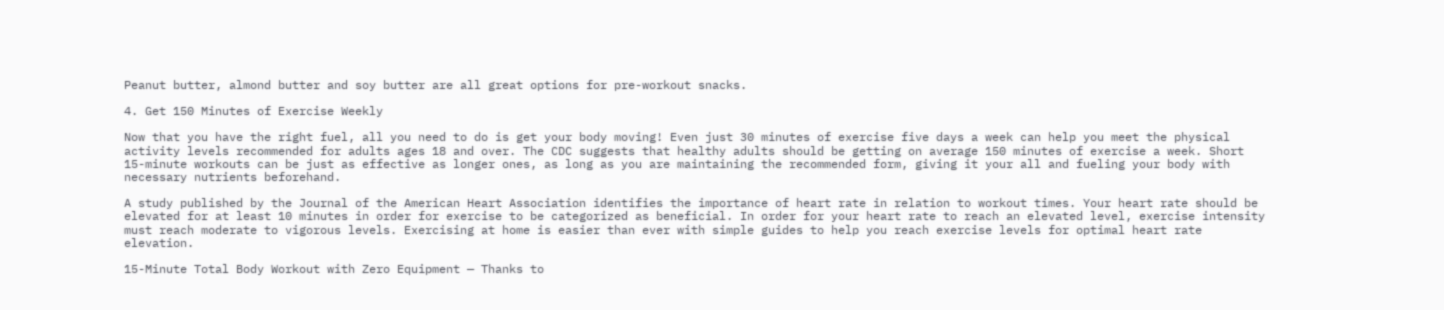Peanut butter, almond butter and soy butter are all great options for pre-workout snacks.

4. Get 150 Minutes of Exercise Weekly

Now that you have the right fuel, all you need to do is get your body moving! Even just 30 minutes of exercise five days a week can help you meet the physical activity levels recommended for adults ages 18 and over. The CDC suggests that healthy adults should be getting on average 150 minutes of exercise a week. Short 15-minute workouts can be just as effective as longer ones, as long as you are maintaining the recommended form, giving it your all and fueling your body with necessary nutrients beforehand.

A study published by the Journal of the American Heart Association identifies the importance of heart rate in relation to workout times. Your heart rate should be elevated for at least 10 minutes in order for exercise to be categorized as beneficial. In order for your heart rate to reach an elevated level, exercise intensity must reach moderate to vigorous levels. Exercising at home is easier than ever with simple guides to help you reach exercise levels for optimal heart rate elevation.

15-Minute Total Body Workout with Zero Equipment — Thanks to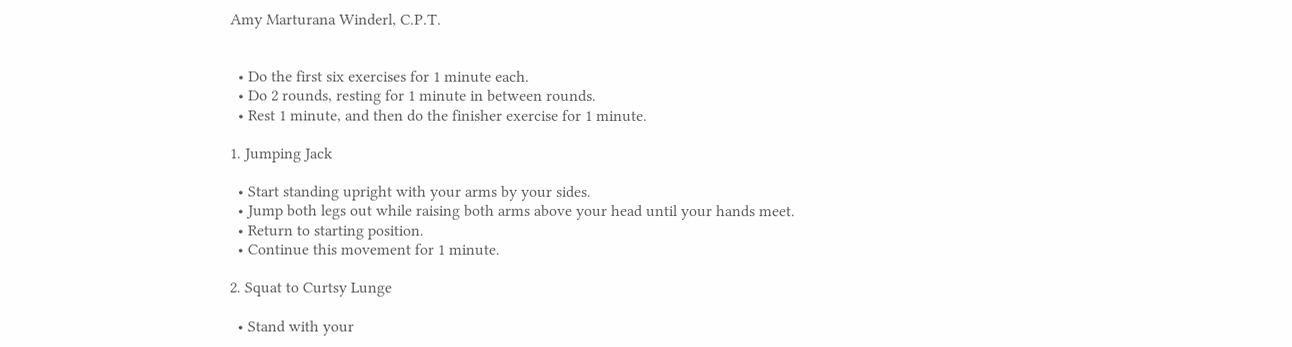Amy Marturana Winderl, C.P.T.


  • Do the first six exercises for 1 minute each.
  • Do 2 rounds, resting for 1 minute in between rounds.
  • Rest 1 minute, and then do the finisher exercise for 1 minute.

1. Jumping Jack

  • Start standing upright with your arms by your sides.
  • Jump both legs out while raising both arms above your head until your hands meet.
  • Return to starting position.
  • Continue this movement for 1 minute.

2. Squat to Curtsy Lunge

  • Stand with your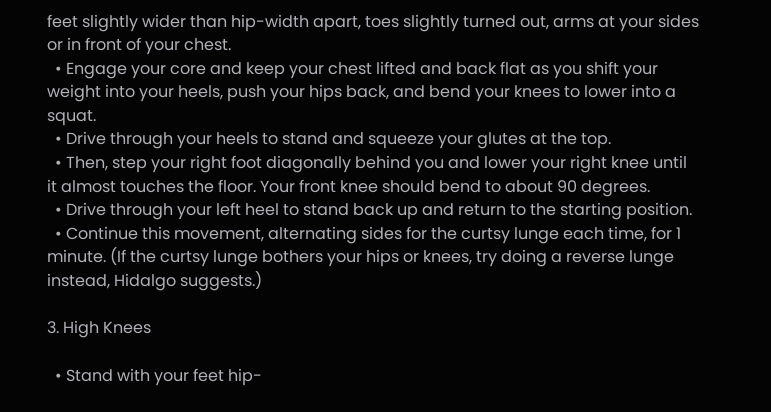feet slightly wider than hip-width apart, toes slightly turned out, arms at your sides or in front of your chest.
  • Engage your core and keep your chest lifted and back flat as you shift your weight into your heels, push your hips back, and bend your knees to lower into a squat.
  • Drive through your heels to stand and squeeze your glutes at the top.
  • Then, step your right foot diagonally behind you and lower your right knee until it almost touches the floor. Your front knee should bend to about 90 degrees.
  • Drive through your left heel to stand back up and return to the starting position.
  • Continue this movement, alternating sides for the curtsy lunge each time, for 1 minute. (If the curtsy lunge bothers your hips or knees, try doing a reverse lunge instead, Hidalgo suggests.)

3. High Knees

  • Stand with your feet hip-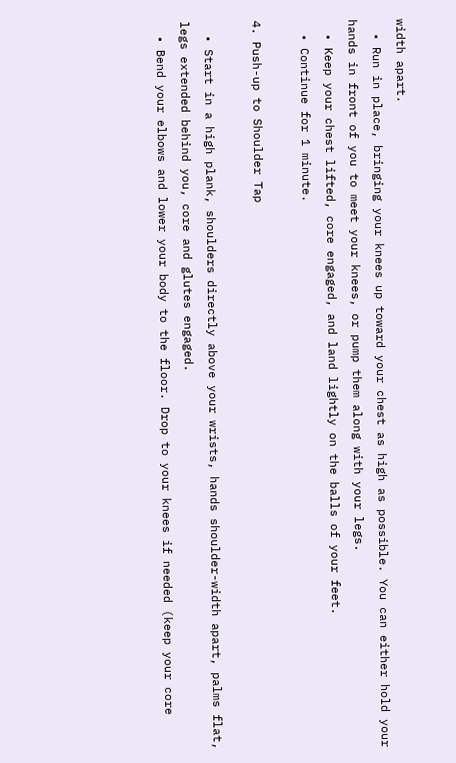width apart.
  • Run in place, bringing your knees up toward your chest as high as possible. You can either hold your hands in front of you to meet your knees, or pump them along with your legs.
  • Keep your chest lifted, core engaged, and land lightly on the balls of your feet.
  • Continue for 1 minute.

4. Push-up to Shoulder Tap

  • Start in a high plank, shoulders directly above your wrists, hands shoulder-width apart, palms flat, legs extended behind you, core and glutes engaged.
  • Bend your elbows and lower your body to the floor. Drop to your knees if needed (keep your core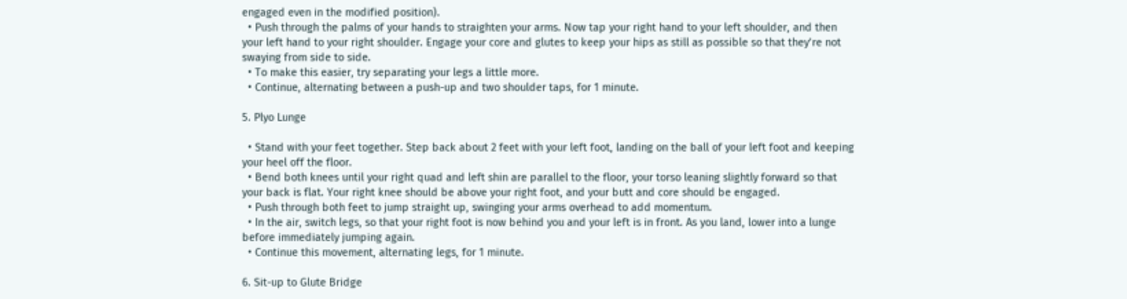engaged even in the modified position).
  • Push through the palms of your hands to straighten your arms. Now tap your right hand to your left shoulder, and then your left hand to your right shoulder. Engage your core and glutes to keep your hips as still as possible so that they’re not swaying from side to side.
  • To make this easier, try separating your legs a little more.
  • Continue, alternating between a push-up and two shoulder taps, for 1 minute.

5. Plyo Lunge

  • Stand with your feet together. Step back about 2 feet with your left foot, landing on the ball of your left foot and keeping your heel off the floor.
  • Bend both knees until your right quad and left shin are parallel to the floor, your torso leaning slightly forward so that your back is flat. Your right knee should be above your right foot, and your butt and core should be engaged.
  • Push through both feet to jump straight up, swinging your arms overhead to add momentum.
  • In the air, switch legs, so that your right foot is now behind you and your left is in front. As you land, lower into a lunge before immediately jumping again.
  • Continue this movement, alternating legs, for 1 minute.

6. Sit-up to Glute Bridge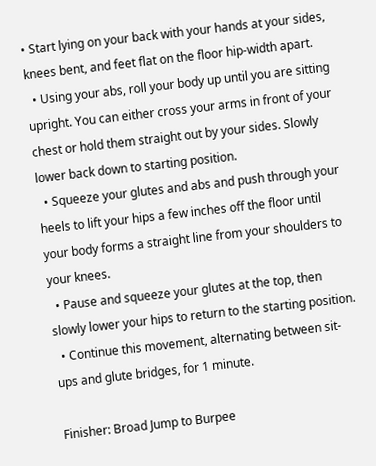• Start lying on your back with your hands at your sides, knees bent, and feet flat on the floor hip-width apart.
  • Using your abs, roll your body up until you are sitting upright. You can either cross your arms in front of your chest or hold them straight out by your sides. Slowly lower back down to starting position.
  • Squeeze your glutes and abs and push through your heels to lift your hips a few inches off the floor until your body forms a straight line from your shoulders to your knees.
  • Pause and squeeze your glutes at the top, then slowly lower your hips to return to the starting position.
  • Continue this movement, alternating between sit-ups and glute bridges, for 1 minute.

Finisher: Broad Jump to Burpee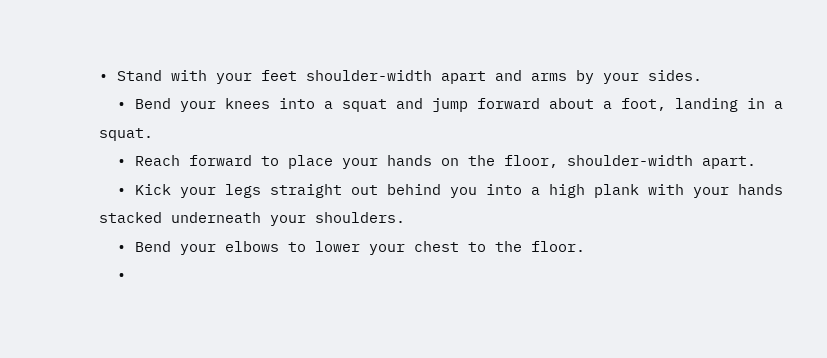• Stand with your feet shoulder-width apart and arms by your sides.
  • Bend your knees into a squat and jump forward about a foot, landing in a squat.
  • Reach forward to place your hands on the floor, shoulder-width apart.
  • Kick your legs straight out behind you into a high plank with your hands stacked underneath your shoulders.
  • Bend your elbows to lower your chest to the floor.
  •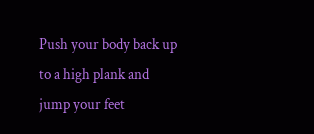Push your body back up to a high plank and jump your feet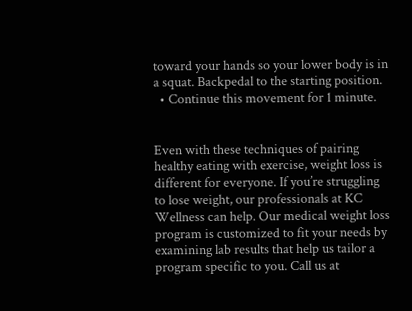toward your hands so your lower body is in a squat. Backpedal to the starting position.
  • Continue this movement for 1 minute.


Even with these techniques of pairing healthy eating with exercise, weight loss is different for everyone. If you’re struggling to lose weight, our professionals at KC Wellness can help. Our medical weight loss program is customized to fit your needs by examining lab results that help us tailor a program specific to you. Call us at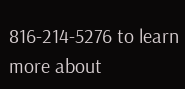816-214-5276 to learn more about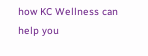how KC Wellness can help you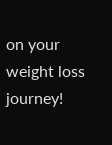on your weight loss journey!